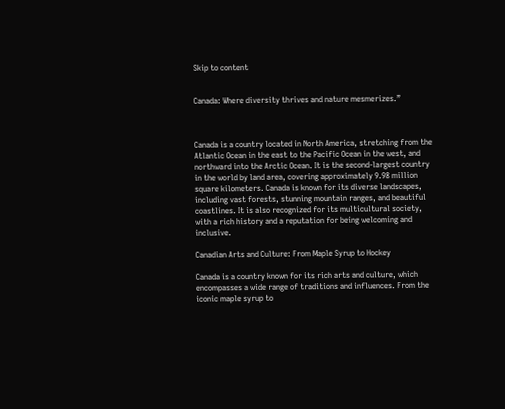Skip to content


Canada: Where diversity thrives and nature mesmerizes.”



Canada is a country located in North America, stretching from the Atlantic Ocean in the east to the Pacific Ocean in the west, and northward into the Arctic Ocean. It is the second-largest country in the world by land area, covering approximately 9.98 million square kilometers. Canada is known for its diverse landscapes, including vast forests, stunning mountain ranges, and beautiful coastlines. It is also recognized for its multicultural society, with a rich history and a reputation for being welcoming and inclusive.

Canadian Arts and Culture: From Maple Syrup to Hockey

Canada is a country known for its rich arts and culture, which encompasses a wide range of traditions and influences. From the iconic maple syrup to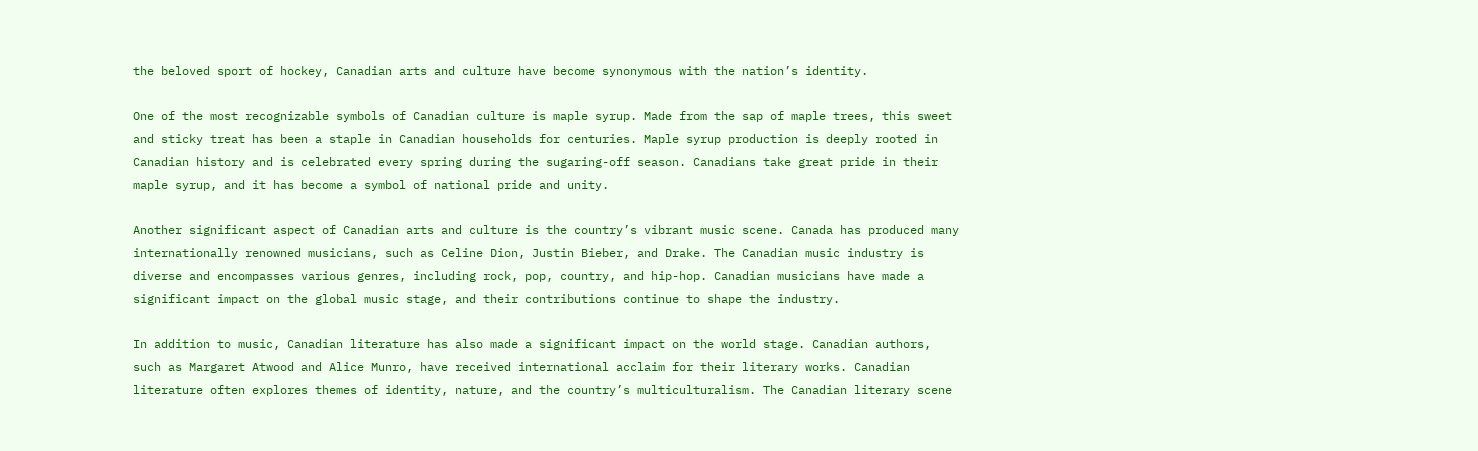the beloved sport of hockey, Canadian arts and culture have become synonymous with the nation’s identity.

One of the most recognizable symbols of Canadian culture is maple syrup. Made from the sap of maple trees, this sweet and sticky treat has been a staple in Canadian households for centuries. Maple syrup production is deeply rooted in Canadian history and is celebrated every spring during the sugaring-off season. Canadians take great pride in their maple syrup, and it has become a symbol of national pride and unity.

Another significant aspect of Canadian arts and culture is the country’s vibrant music scene. Canada has produced many internationally renowned musicians, such as Celine Dion, Justin Bieber, and Drake. The Canadian music industry is diverse and encompasses various genres, including rock, pop, country, and hip-hop. Canadian musicians have made a significant impact on the global music stage, and their contributions continue to shape the industry.

In addition to music, Canadian literature has also made a significant impact on the world stage. Canadian authors, such as Margaret Atwood and Alice Munro, have received international acclaim for their literary works. Canadian literature often explores themes of identity, nature, and the country’s multiculturalism. The Canadian literary scene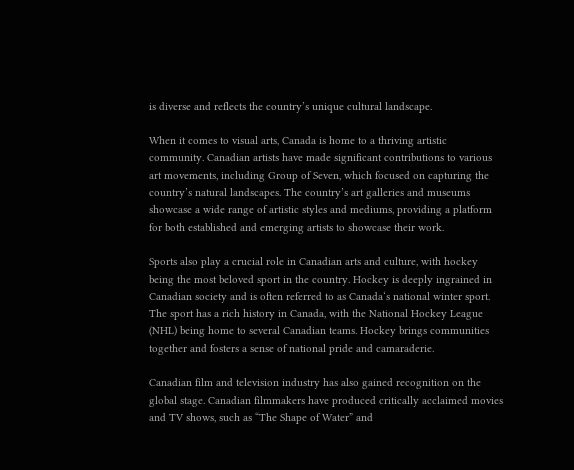is diverse and reflects the country’s unique cultural landscape.

When it comes to visual arts, Canada is home to a thriving artistic community. Canadian artists have made significant contributions to various art movements, including Group of Seven, which focused on capturing the country’s natural landscapes. The country’s art galleries and museums showcase a wide range of artistic styles and mediums, providing a platform for both established and emerging artists to showcase their work.

Sports also play a crucial role in Canadian arts and culture, with hockey being the most beloved sport in the country. Hockey is deeply ingrained in Canadian society and is often referred to as Canada‘s national winter sport. The sport has a rich history in Canada, with the National Hockey League (NHL) being home to several Canadian teams. Hockey brings communities together and fosters a sense of national pride and camaraderie.

Canadian film and television industry has also gained recognition on the global stage. Canadian filmmakers have produced critically acclaimed movies and TV shows, such as “The Shape of Water” and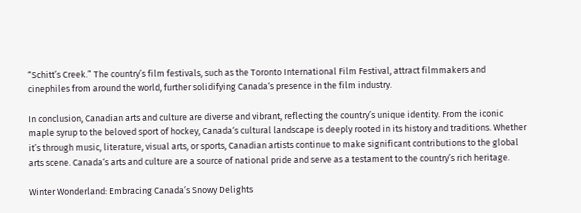“Schitt’s Creek.” The country’s film festivals, such as the Toronto International Film Festival, attract filmmakers and cinephiles from around the world, further solidifying Canada‘s presence in the film industry.

In conclusion, Canadian arts and culture are diverse and vibrant, reflecting the country’s unique identity. From the iconic maple syrup to the beloved sport of hockey, Canada‘s cultural landscape is deeply rooted in its history and traditions. Whether it’s through music, literature, visual arts, or sports, Canadian artists continue to make significant contributions to the global arts scene. Canada‘s arts and culture are a source of national pride and serve as a testament to the country’s rich heritage.

Winter Wonderland: Embracing Canada’s Snowy Delights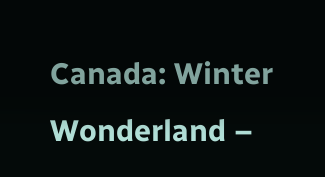Canada: Winter Wonderland –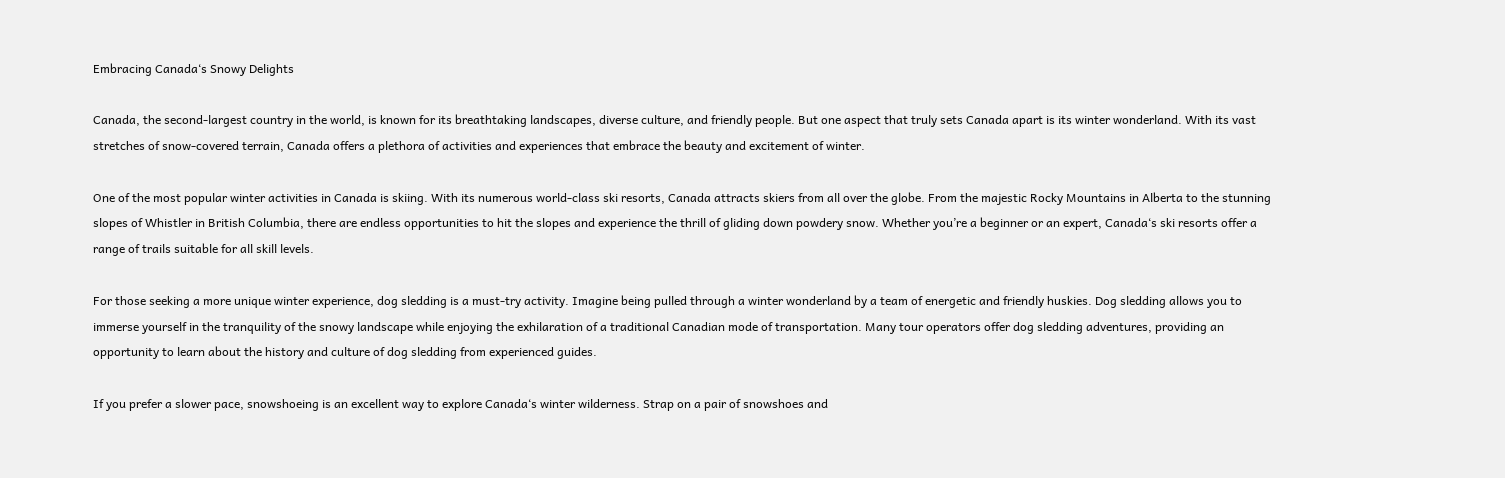Embracing Canada‘s Snowy Delights

Canada, the second-largest country in the world, is known for its breathtaking landscapes, diverse culture, and friendly people. But one aspect that truly sets Canada apart is its winter wonderland. With its vast stretches of snow-covered terrain, Canada offers a plethora of activities and experiences that embrace the beauty and excitement of winter.

One of the most popular winter activities in Canada is skiing. With its numerous world-class ski resorts, Canada attracts skiers from all over the globe. From the majestic Rocky Mountains in Alberta to the stunning slopes of Whistler in British Columbia, there are endless opportunities to hit the slopes and experience the thrill of gliding down powdery snow. Whether you’re a beginner or an expert, Canada‘s ski resorts offer a range of trails suitable for all skill levels.

For those seeking a more unique winter experience, dog sledding is a must-try activity. Imagine being pulled through a winter wonderland by a team of energetic and friendly huskies. Dog sledding allows you to immerse yourself in the tranquility of the snowy landscape while enjoying the exhilaration of a traditional Canadian mode of transportation. Many tour operators offer dog sledding adventures, providing an opportunity to learn about the history and culture of dog sledding from experienced guides.

If you prefer a slower pace, snowshoeing is an excellent way to explore Canada‘s winter wilderness. Strap on a pair of snowshoes and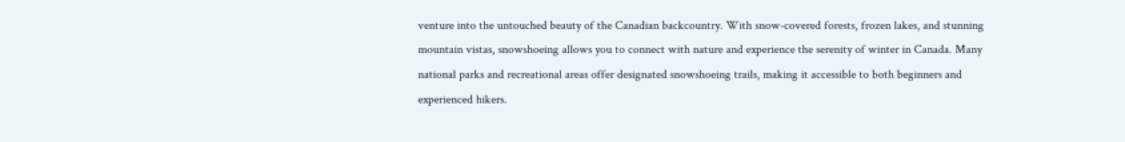venture into the untouched beauty of the Canadian backcountry. With snow-covered forests, frozen lakes, and stunning mountain vistas, snowshoeing allows you to connect with nature and experience the serenity of winter in Canada. Many national parks and recreational areas offer designated snowshoeing trails, making it accessible to both beginners and experienced hikers.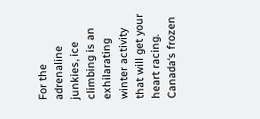For the adrenaline junkies, ice climbing is an exhilarating winter activity that will get your heart racing. Canada‘s frozen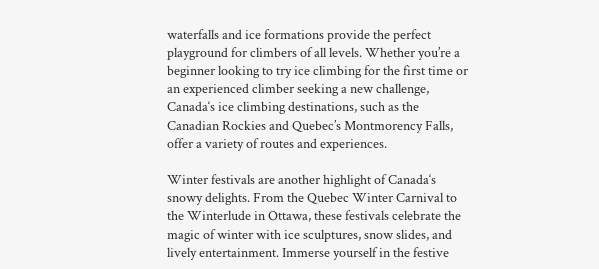waterfalls and ice formations provide the perfect playground for climbers of all levels. Whether you’re a beginner looking to try ice climbing for the first time or an experienced climber seeking a new challenge, Canada‘s ice climbing destinations, such as the Canadian Rockies and Quebec’s Montmorency Falls, offer a variety of routes and experiences.

Winter festivals are another highlight of Canada‘s snowy delights. From the Quebec Winter Carnival to the Winterlude in Ottawa, these festivals celebrate the magic of winter with ice sculptures, snow slides, and lively entertainment. Immerse yourself in the festive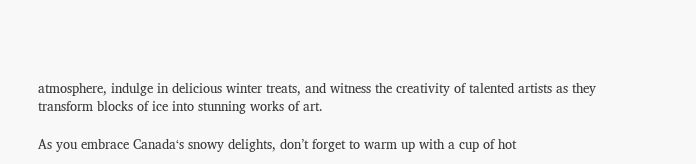atmosphere, indulge in delicious winter treats, and witness the creativity of talented artists as they transform blocks of ice into stunning works of art.

As you embrace Canada‘s snowy delights, don’t forget to warm up with a cup of hot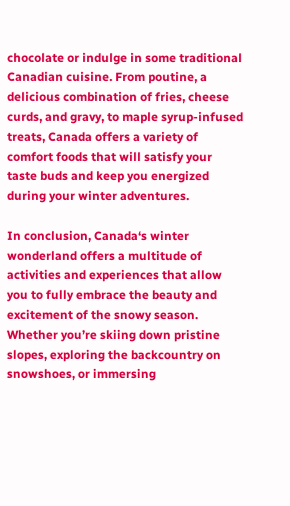chocolate or indulge in some traditional Canadian cuisine. From poutine, a delicious combination of fries, cheese curds, and gravy, to maple syrup-infused treats, Canada offers a variety of comfort foods that will satisfy your taste buds and keep you energized during your winter adventures.

In conclusion, Canada‘s winter wonderland offers a multitude of activities and experiences that allow you to fully embrace the beauty and excitement of the snowy season. Whether you’re skiing down pristine slopes, exploring the backcountry on snowshoes, or immersing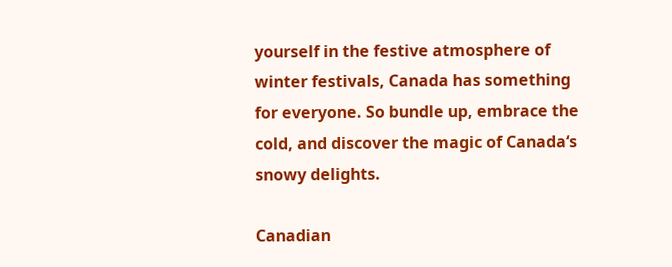yourself in the festive atmosphere of winter festivals, Canada has something for everyone. So bundle up, embrace the cold, and discover the magic of Canada‘s snowy delights.

Canadian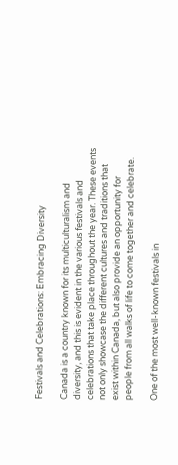Festivals and Celebrations: Embracing Diversity

Canada is a country known for its multiculturalism and diversity, and this is evident in the various festivals and celebrations that take place throughout the year. These events not only showcase the different cultures and traditions that exist within Canada, but also provide an opportunity for people from all walks of life to come together and celebrate.

One of the most well-known festivals in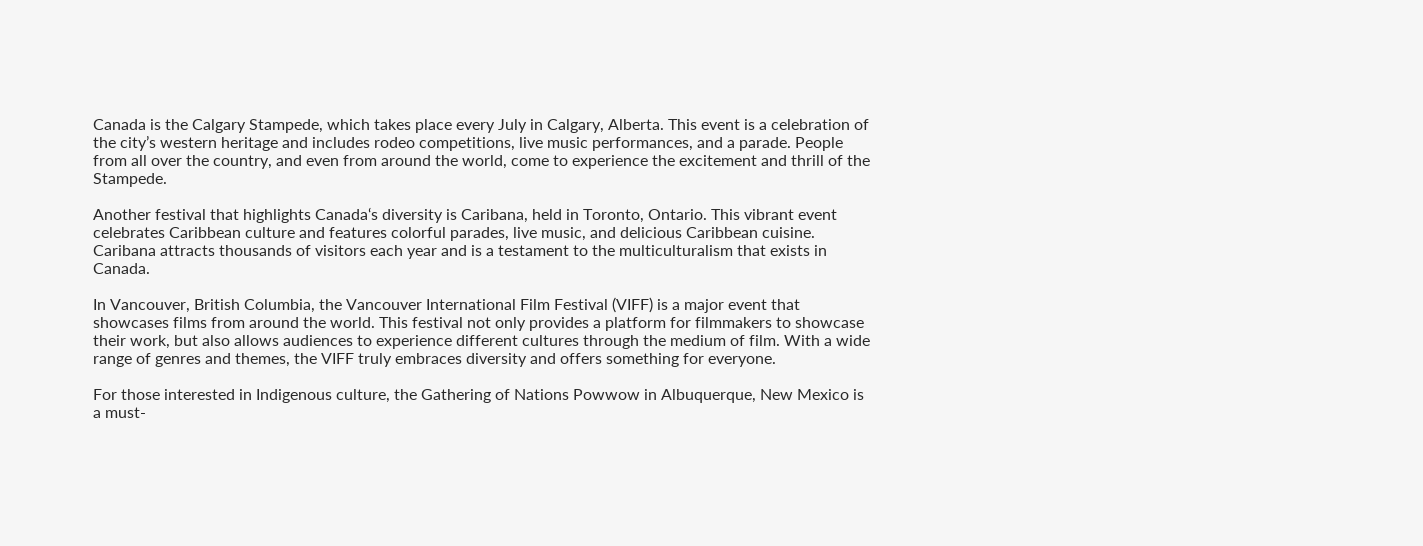Canada is the Calgary Stampede, which takes place every July in Calgary, Alberta. This event is a celebration of the city’s western heritage and includes rodeo competitions, live music performances, and a parade. People from all over the country, and even from around the world, come to experience the excitement and thrill of the Stampede.

Another festival that highlights Canada‘s diversity is Caribana, held in Toronto, Ontario. This vibrant event celebrates Caribbean culture and features colorful parades, live music, and delicious Caribbean cuisine. Caribana attracts thousands of visitors each year and is a testament to the multiculturalism that exists in Canada.

In Vancouver, British Columbia, the Vancouver International Film Festival (VIFF) is a major event that showcases films from around the world. This festival not only provides a platform for filmmakers to showcase their work, but also allows audiences to experience different cultures through the medium of film. With a wide range of genres and themes, the VIFF truly embraces diversity and offers something for everyone.

For those interested in Indigenous culture, the Gathering of Nations Powwow in Albuquerque, New Mexico is a must-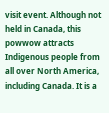visit event. Although not held in Canada, this powwow attracts Indigenous people from all over North America, including Canada. It is a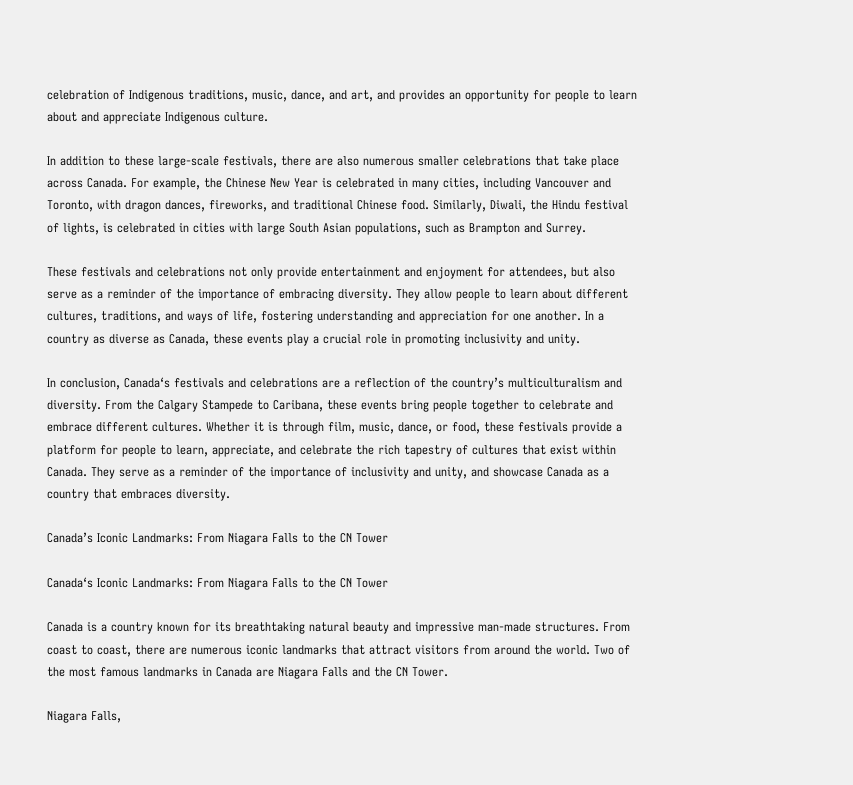celebration of Indigenous traditions, music, dance, and art, and provides an opportunity for people to learn about and appreciate Indigenous culture.

In addition to these large-scale festivals, there are also numerous smaller celebrations that take place across Canada. For example, the Chinese New Year is celebrated in many cities, including Vancouver and Toronto, with dragon dances, fireworks, and traditional Chinese food. Similarly, Diwali, the Hindu festival of lights, is celebrated in cities with large South Asian populations, such as Brampton and Surrey.

These festivals and celebrations not only provide entertainment and enjoyment for attendees, but also serve as a reminder of the importance of embracing diversity. They allow people to learn about different cultures, traditions, and ways of life, fostering understanding and appreciation for one another. In a country as diverse as Canada, these events play a crucial role in promoting inclusivity and unity.

In conclusion, Canada‘s festivals and celebrations are a reflection of the country’s multiculturalism and diversity. From the Calgary Stampede to Caribana, these events bring people together to celebrate and embrace different cultures. Whether it is through film, music, dance, or food, these festivals provide a platform for people to learn, appreciate, and celebrate the rich tapestry of cultures that exist within Canada. They serve as a reminder of the importance of inclusivity and unity, and showcase Canada as a country that embraces diversity.

Canada’s Iconic Landmarks: From Niagara Falls to the CN Tower

Canada‘s Iconic Landmarks: From Niagara Falls to the CN Tower

Canada is a country known for its breathtaking natural beauty and impressive man-made structures. From coast to coast, there are numerous iconic landmarks that attract visitors from around the world. Two of the most famous landmarks in Canada are Niagara Falls and the CN Tower.

Niagara Falls,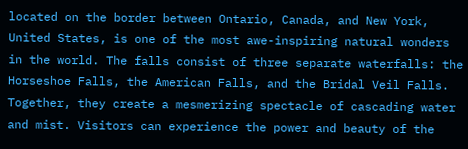located on the border between Ontario, Canada, and New York, United States, is one of the most awe-inspiring natural wonders in the world. The falls consist of three separate waterfalls: the Horseshoe Falls, the American Falls, and the Bridal Veil Falls. Together, they create a mesmerizing spectacle of cascading water and mist. Visitors can experience the power and beauty of the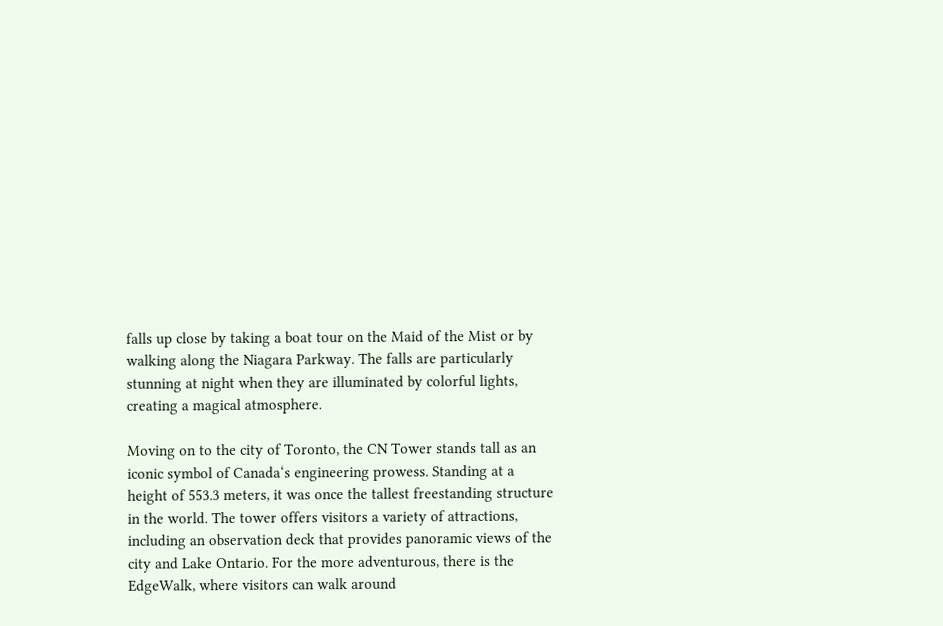falls up close by taking a boat tour on the Maid of the Mist or by walking along the Niagara Parkway. The falls are particularly stunning at night when they are illuminated by colorful lights, creating a magical atmosphere.

Moving on to the city of Toronto, the CN Tower stands tall as an iconic symbol of Canada‘s engineering prowess. Standing at a height of 553.3 meters, it was once the tallest freestanding structure in the world. The tower offers visitors a variety of attractions, including an observation deck that provides panoramic views of the city and Lake Ontario. For the more adventurous, there is the EdgeWalk, where visitors can walk around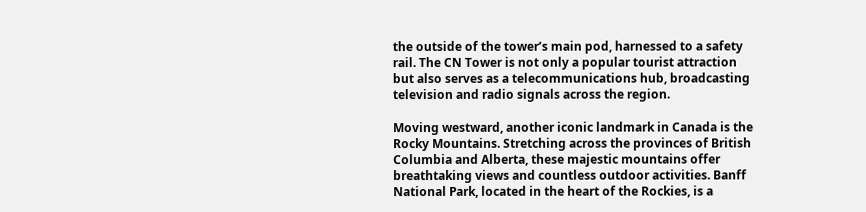the outside of the tower’s main pod, harnessed to a safety rail. The CN Tower is not only a popular tourist attraction but also serves as a telecommunications hub, broadcasting television and radio signals across the region.

Moving westward, another iconic landmark in Canada is the Rocky Mountains. Stretching across the provinces of British Columbia and Alberta, these majestic mountains offer breathtaking views and countless outdoor activities. Banff National Park, located in the heart of the Rockies, is a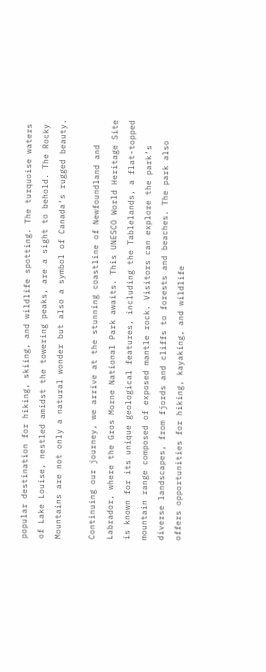popular destination for hiking, skiing, and wildlife spotting. The turquoise waters of Lake Louise, nestled amidst the towering peaks, are a sight to behold. The Rocky Mountains are not only a natural wonder but also a symbol of Canada‘s rugged beauty.

Continuing our journey, we arrive at the stunning coastline of Newfoundland and Labrador, where the Gros Morne National Park awaits. This UNESCO World Heritage Site is known for its unique geological features, including the Tablelands, a flat-topped mountain range composed of exposed mantle rock. Visitors can explore the park’s diverse landscapes, from fjords and cliffs to forests and beaches. The park also offers opportunities for hiking, kayaking, and wildlife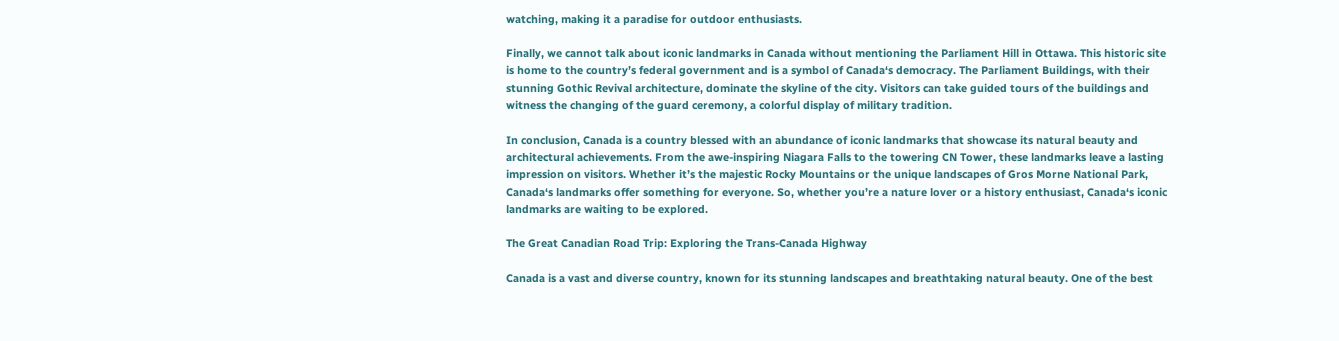watching, making it a paradise for outdoor enthusiasts.

Finally, we cannot talk about iconic landmarks in Canada without mentioning the Parliament Hill in Ottawa. This historic site is home to the country’s federal government and is a symbol of Canada‘s democracy. The Parliament Buildings, with their stunning Gothic Revival architecture, dominate the skyline of the city. Visitors can take guided tours of the buildings and witness the changing of the guard ceremony, a colorful display of military tradition.

In conclusion, Canada is a country blessed with an abundance of iconic landmarks that showcase its natural beauty and architectural achievements. From the awe-inspiring Niagara Falls to the towering CN Tower, these landmarks leave a lasting impression on visitors. Whether it’s the majestic Rocky Mountains or the unique landscapes of Gros Morne National Park, Canada‘s landmarks offer something for everyone. So, whether you’re a nature lover or a history enthusiast, Canada‘s iconic landmarks are waiting to be explored.

The Great Canadian Road Trip: Exploring the Trans-Canada Highway

Canada is a vast and diverse country, known for its stunning landscapes and breathtaking natural beauty. One of the best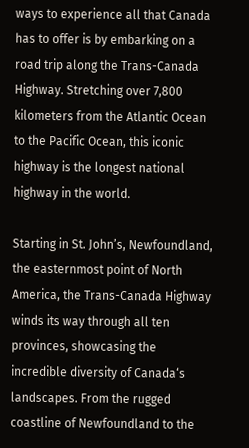ways to experience all that Canada has to offer is by embarking on a road trip along the Trans-Canada Highway. Stretching over 7,800 kilometers from the Atlantic Ocean to the Pacific Ocean, this iconic highway is the longest national highway in the world.

Starting in St. John’s, Newfoundland, the easternmost point of North America, the Trans-Canada Highway winds its way through all ten provinces, showcasing the incredible diversity of Canada‘s landscapes. From the rugged coastline of Newfoundland to the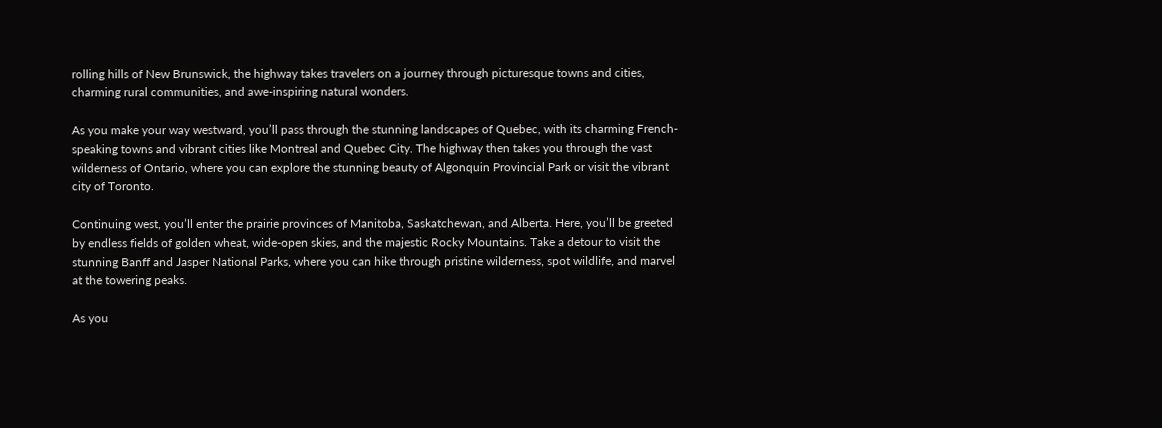rolling hills of New Brunswick, the highway takes travelers on a journey through picturesque towns and cities, charming rural communities, and awe-inspiring natural wonders.

As you make your way westward, you’ll pass through the stunning landscapes of Quebec, with its charming French-speaking towns and vibrant cities like Montreal and Quebec City. The highway then takes you through the vast wilderness of Ontario, where you can explore the stunning beauty of Algonquin Provincial Park or visit the vibrant city of Toronto.

Continuing west, you’ll enter the prairie provinces of Manitoba, Saskatchewan, and Alberta. Here, you’ll be greeted by endless fields of golden wheat, wide-open skies, and the majestic Rocky Mountains. Take a detour to visit the stunning Banff and Jasper National Parks, where you can hike through pristine wilderness, spot wildlife, and marvel at the towering peaks.

As you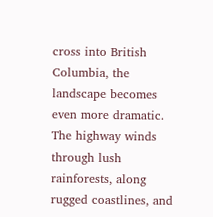cross into British Columbia, the landscape becomes even more dramatic. The highway winds through lush rainforests, along rugged coastlines, and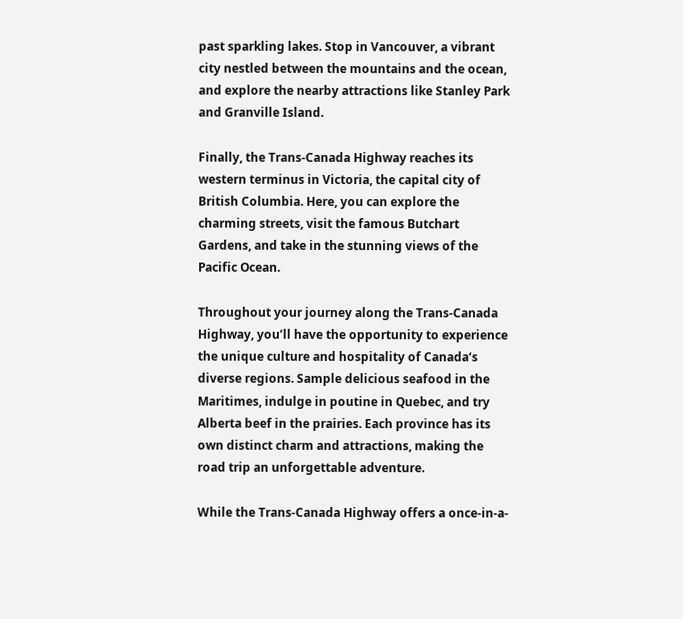past sparkling lakes. Stop in Vancouver, a vibrant city nestled between the mountains and the ocean, and explore the nearby attractions like Stanley Park and Granville Island.

Finally, the Trans-Canada Highway reaches its western terminus in Victoria, the capital city of British Columbia. Here, you can explore the charming streets, visit the famous Butchart Gardens, and take in the stunning views of the Pacific Ocean.

Throughout your journey along the Trans-Canada Highway, you’ll have the opportunity to experience the unique culture and hospitality of Canada‘s diverse regions. Sample delicious seafood in the Maritimes, indulge in poutine in Quebec, and try Alberta beef in the prairies. Each province has its own distinct charm and attractions, making the road trip an unforgettable adventure.

While the Trans-Canada Highway offers a once-in-a-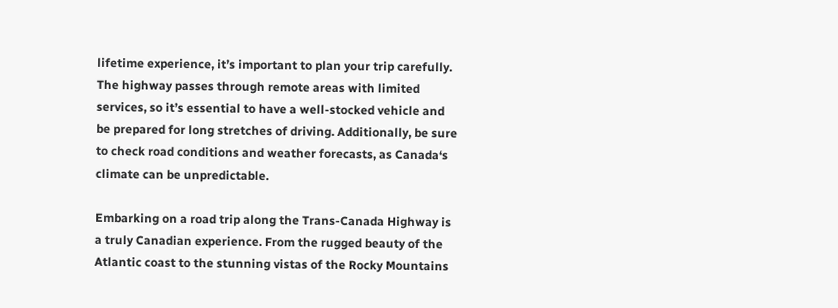lifetime experience, it’s important to plan your trip carefully. The highway passes through remote areas with limited services, so it’s essential to have a well-stocked vehicle and be prepared for long stretches of driving. Additionally, be sure to check road conditions and weather forecasts, as Canada‘s climate can be unpredictable.

Embarking on a road trip along the Trans-Canada Highway is a truly Canadian experience. From the rugged beauty of the Atlantic coast to the stunning vistas of the Rocky Mountains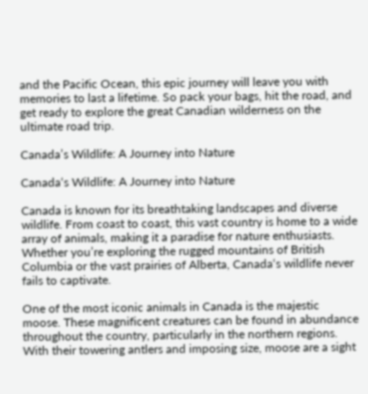and the Pacific Ocean, this epic journey will leave you with memories to last a lifetime. So pack your bags, hit the road, and get ready to explore the great Canadian wilderness on the ultimate road trip.

Canada’s Wildlife: A Journey into Nature

Canada‘s Wildlife: A Journey into Nature

Canada is known for its breathtaking landscapes and diverse wildlife. From coast to coast, this vast country is home to a wide array of animals, making it a paradise for nature enthusiasts. Whether you’re exploring the rugged mountains of British Columbia or the vast prairies of Alberta, Canada‘s wildlife never fails to captivate.

One of the most iconic animals in Canada is the majestic moose. These magnificent creatures can be found in abundance throughout the country, particularly in the northern regions. With their towering antlers and imposing size, moose are a sight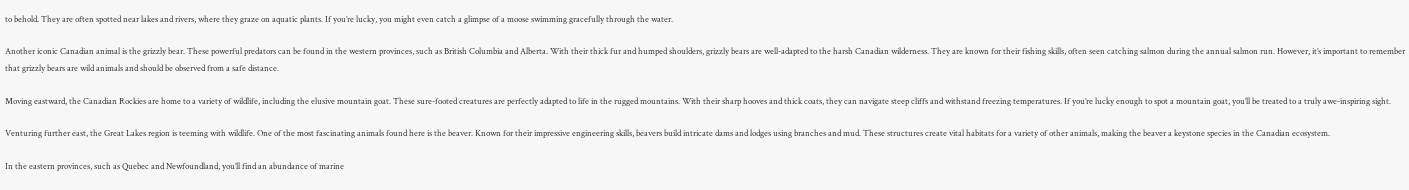to behold. They are often spotted near lakes and rivers, where they graze on aquatic plants. If you’re lucky, you might even catch a glimpse of a moose swimming gracefully through the water.

Another iconic Canadian animal is the grizzly bear. These powerful predators can be found in the western provinces, such as British Columbia and Alberta. With their thick fur and humped shoulders, grizzly bears are well-adapted to the harsh Canadian wilderness. They are known for their fishing skills, often seen catching salmon during the annual salmon run. However, it’s important to remember that grizzly bears are wild animals and should be observed from a safe distance.

Moving eastward, the Canadian Rockies are home to a variety of wildlife, including the elusive mountain goat. These sure-footed creatures are perfectly adapted to life in the rugged mountains. With their sharp hooves and thick coats, they can navigate steep cliffs and withstand freezing temperatures. If you’re lucky enough to spot a mountain goat, you’ll be treated to a truly awe-inspiring sight.

Venturing further east, the Great Lakes region is teeming with wildlife. One of the most fascinating animals found here is the beaver. Known for their impressive engineering skills, beavers build intricate dams and lodges using branches and mud. These structures create vital habitats for a variety of other animals, making the beaver a keystone species in the Canadian ecosystem.

In the eastern provinces, such as Quebec and Newfoundland, you’ll find an abundance of marine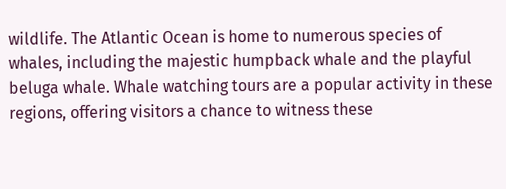wildlife. The Atlantic Ocean is home to numerous species of whales, including the majestic humpback whale and the playful beluga whale. Whale watching tours are a popular activity in these regions, offering visitors a chance to witness these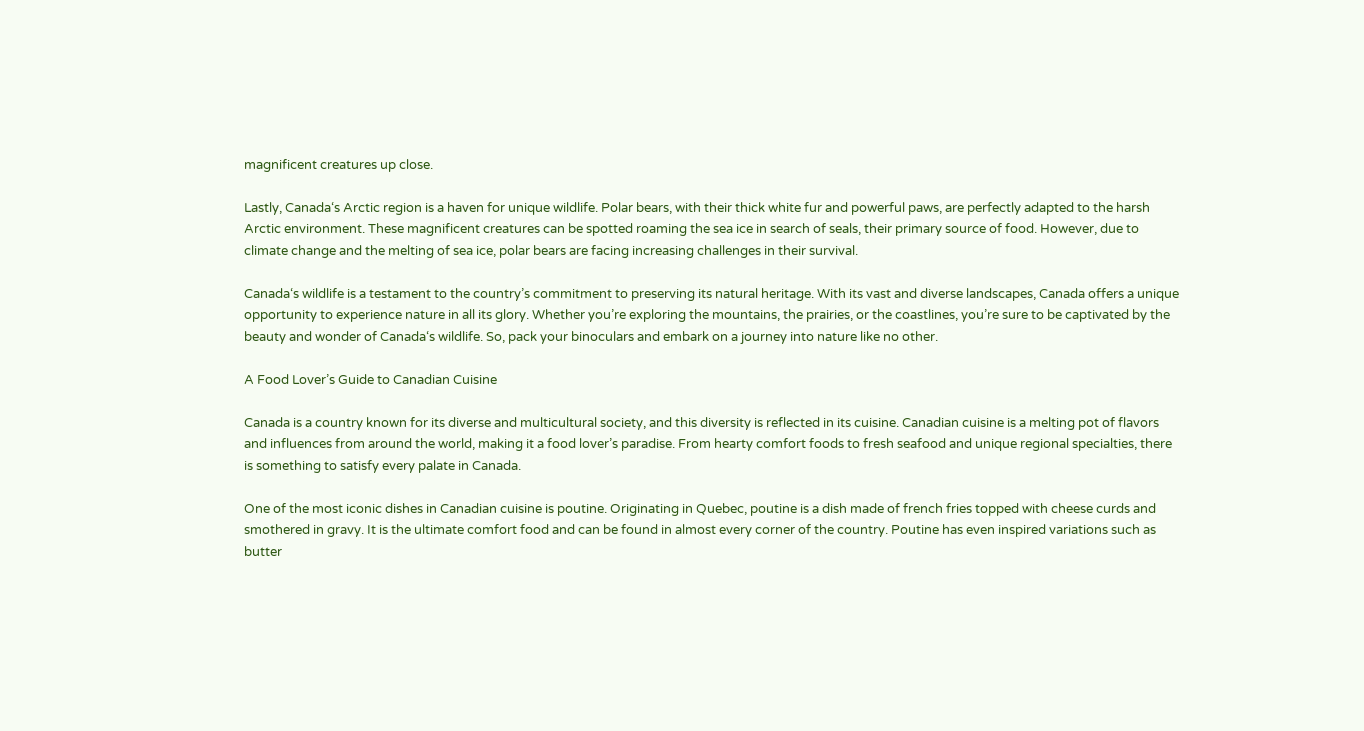magnificent creatures up close.

Lastly, Canada‘s Arctic region is a haven for unique wildlife. Polar bears, with their thick white fur and powerful paws, are perfectly adapted to the harsh Arctic environment. These magnificent creatures can be spotted roaming the sea ice in search of seals, their primary source of food. However, due to climate change and the melting of sea ice, polar bears are facing increasing challenges in their survival.

Canada‘s wildlife is a testament to the country’s commitment to preserving its natural heritage. With its vast and diverse landscapes, Canada offers a unique opportunity to experience nature in all its glory. Whether you’re exploring the mountains, the prairies, or the coastlines, you’re sure to be captivated by the beauty and wonder of Canada‘s wildlife. So, pack your binoculars and embark on a journey into nature like no other.

A Food Lover’s Guide to Canadian Cuisine

Canada is a country known for its diverse and multicultural society, and this diversity is reflected in its cuisine. Canadian cuisine is a melting pot of flavors and influences from around the world, making it a food lover’s paradise. From hearty comfort foods to fresh seafood and unique regional specialties, there is something to satisfy every palate in Canada.

One of the most iconic dishes in Canadian cuisine is poutine. Originating in Quebec, poutine is a dish made of french fries topped with cheese curds and smothered in gravy. It is the ultimate comfort food and can be found in almost every corner of the country. Poutine has even inspired variations such as butter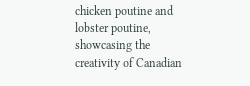chicken poutine and lobster poutine, showcasing the creativity of Canadian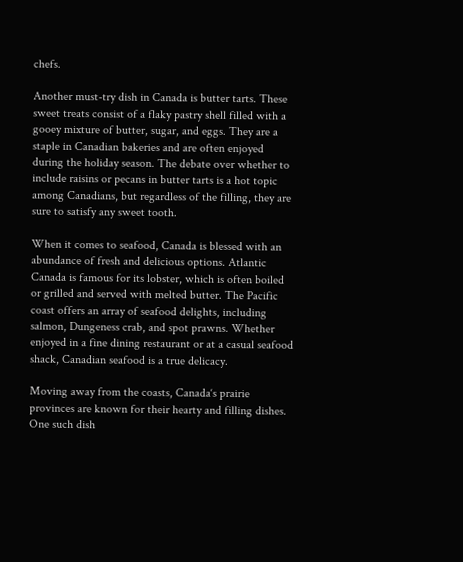chefs.

Another must-try dish in Canada is butter tarts. These sweet treats consist of a flaky pastry shell filled with a gooey mixture of butter, sugar, and eggs. They are a staple in Canadian bakeries and are often enjoyed during the holiday season. The debate over whether to include raisins or pecans in butter tarts is a hot topic among Canadians, but regardless of the filling, they are sure to satisfy any sweet tooth.

When it comes to seafood, Canada is blessed with an abundance of fresh and delicious options. Atlantic Canada is famous for its lobster, which is often boiled or grilled and served with melted butter. The Pacific coast offers an array of seafood delights, including salmon, Dungeness crab, and spot prawns. Whether enjoyed in a fine dining restaurant or at a casual seafood shack, Canadian seafood is a true delicacy.

Moving away from the coasts, Canada‘s prairie provinces are known for their hearty and filling dishes. One such dish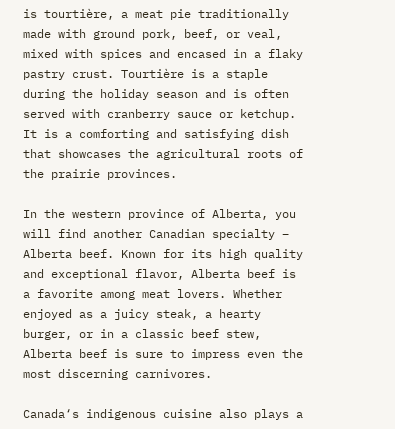is tourtière, a meat pie traditionally made with ground pork, beef, or veal, mixed with spices and encased in a flaky pastry crust. Tourtière is a staple during the holiday season and is often served with cranberry sauce or ketchup. It is a comforting and satisfying dish that showcases the agricultural roots of the prairie provinces.

In the western province of Alberta, you will find another Canadian specialty – Alberta beef. Known for its high quality and exceptional flavor, Alberta beef is a favorite among meat lovers. Whether enjoyed as a juicy steak, a hearty burger, or in a classic beef stew, Alberta beef is sure to impress even the most discerning carnivores.

Canada‘s indigenous cuisine also plays a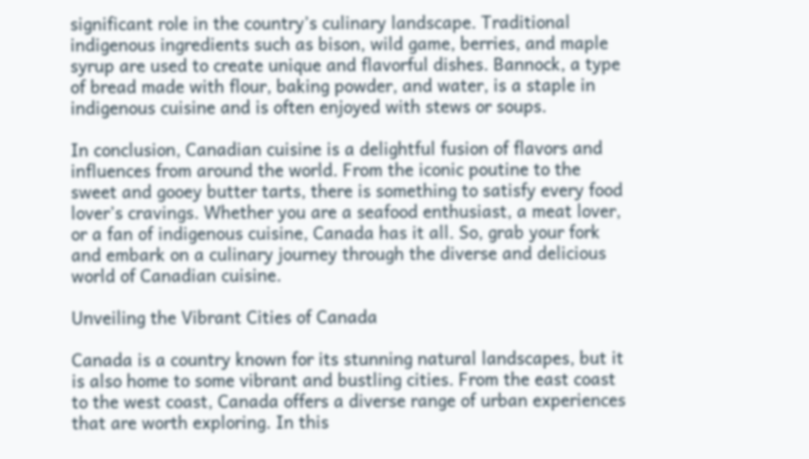significant role in the country’s culinary landscape. Traditional indigenous ingredients such as bison, wild game, berries, and maple syrup are used to create unique and flavorful dishes. Bannock, a type of bread made with flour, baking powder, and water, is a staple in indigenous cuisine and is often enjoyed with stews or soups.

In conclusion, Canadian cuisine is a delightful fusion of flavors and influences from around the world. From the iconic poutine to the sweet and gooey butter tarts, there is something to satisfy every food lover’s cravings. Whether you are a seafood enthusiast, a meat lover, or a fan of indigenous cuisine, Canada has it all. So, grab your fork and embark on a culinary journey through the diverse and delicious world of Canadian cuisine.

Unveiling the Vibrant Cities of Canada

Canada is a country known for its stunning natural landscapes, but it is also home to some vibrant and bustling cities. From the east coast to the west coast, Canada offers a diverse range of urban experiences that are worth exploring. In this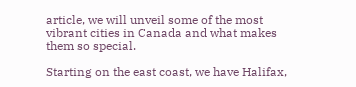article, we will unveil some of the most vibrant cities in Canada and what makes them so special.

Starting on the east coast, we have Halifax,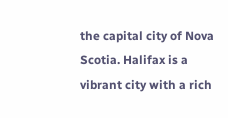the capital city of Nova Scotia. Halifax is a vibrant city with a rich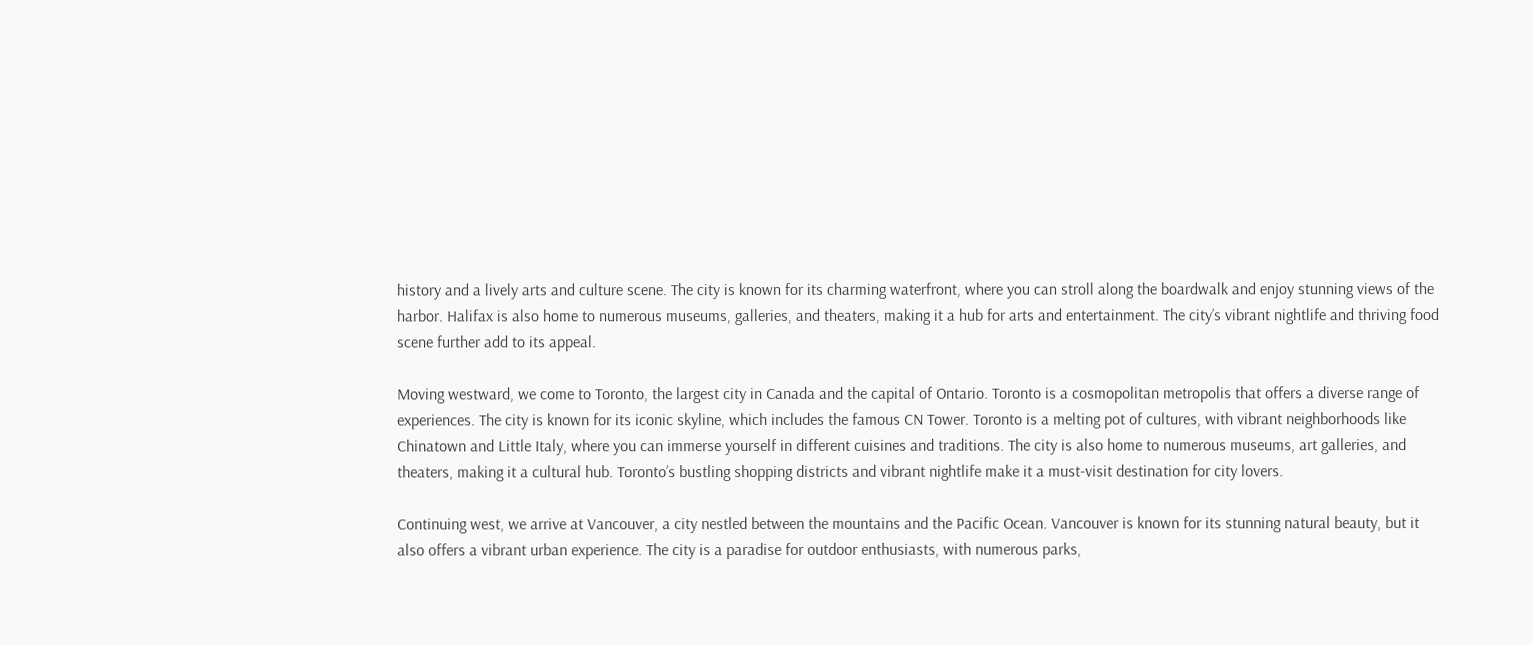history and a lively arts and culture scene. The city is known for its charming waterfront, where you can stroll along the boardwalk and enjoy stunning views of the harbor. Halifax is also home to numerous museums, galleries, and theaters, making it a hub for arts and entertainment. The city’s vibrant nightlife and thriving food scene further add to its appeal.

Moving westward, we come to Toronto, the largest city in Canada and the capital of Ontario. Toronto is a cosmopolitan metropolis that offers a diverse range of experiences. The city is known for its iconic skyline, which includes the famous CN Tower. Toronto is a melting pot of cultures, with vibrant neighborhoods like Chinatown and Little Italy, where you can immerse yourself in different cuisines and traditions. The city is also home to numerous museums, art galleries, and theaters, making it a cultural hub. Toronto’s bustling shopping districts and vibrant nightlife make it a must-visit destination for city lovers.

Continuing west, we arrive at Vancouver, a city nestled between the mountains and the Pacific Ocean. Vancouver is known for its stunning natural beauty, but it also offers a vibrant urban experience. The city is a paradise for outdoor enthusiasts, with numerous parks,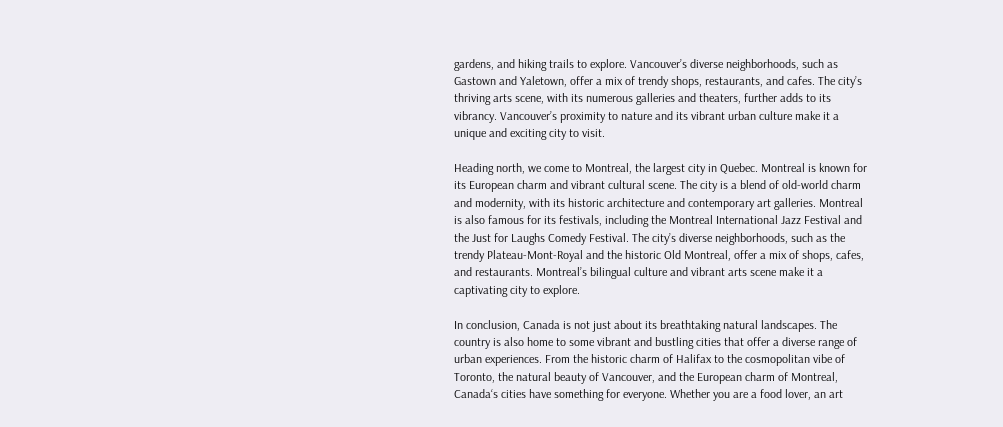gardens, and hiking trails to explore. Vancouver’s diverse neighborhoods, such as Gastown and Yaletown, offer a mix of trendy shops, restaurants, and cafes. The city’s thriving arts scene, with its numerous galleries and theaters, further adds to its vibrancy. Vancouver’s proximity to nature and its vibrant urban culture make it a unique and exciting city to visit.

Heading north, we come to Montreal, the largest city in Quebec. Montreal is known for its European charm and vibrant cultural scene. The city is a blend of old-world charm and modernity, with its historic architecture and contemporary art galleries. Montreal is also famous for its festivals, including the Montreal International Jazz Festival and the Just for Laughs Comedy Festival. The city’s diverse neighborhoods, such as the trendy Plateau-Mont-Royal and the historic Old Montreal, offer a mix of shops, cafes, and restaurants. Montreal’s bilingual culture and vibrant arts scene make it a captivating city to explore.

In conclusion, Canada is not just about its breathtaking natural landscapes. The country is also home to some vibrant and bustling cities that offer a diverse range of urban experiences. From the historic charm of Halifax to the cosmopolitan vibe of Toronto, the natural beauty of Vancouver, and the European charm of Montreal, Canada‘s cities have something for everyone. Whether you are a food lover, an art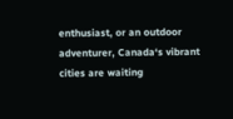enthusiast, or an outdoor adventurer, Canada‘s vibrant cities are waiting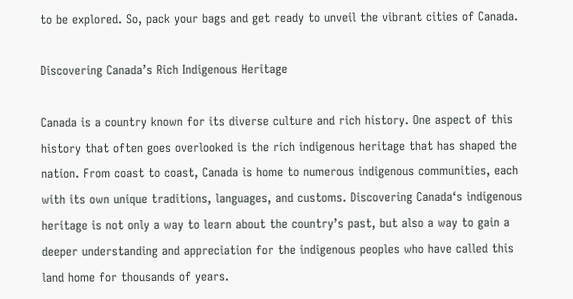to be explored. So, pack your bags and get ready to unveil the vibrant cities of Canada.

Discovering Canada’s Rich Indigenous Heritage

Canada is a country known for its diverse culture and rich history. One aspect of this history that often goes overlooked is the rich indigenous heritage that has shaped the nation. From coast to coast, Canada is home to numerous indigenous communities, each with its own unique traditions, languages, and customs. Discovering Canada‘s indigenous heritage is not only a way to learn about the country’s past, but also a way to gain a deeper understanding and appreciation for the indigenous peoples who have called this land home for thousands of years.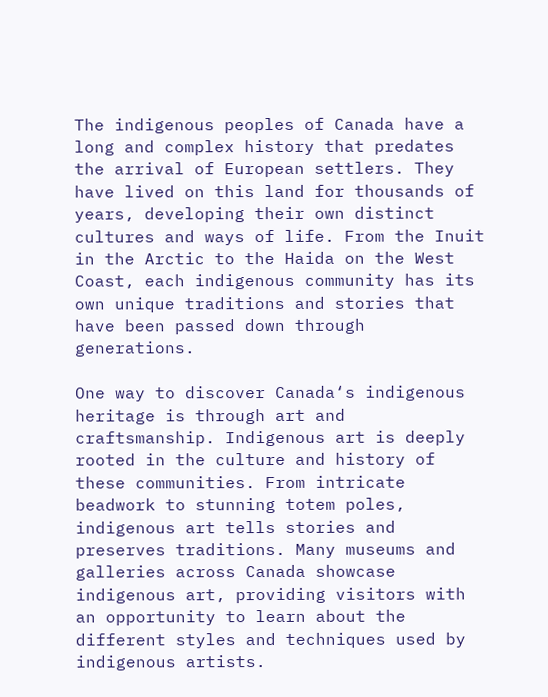The indigenous peoples of Canada have a long and complex history that predates the arrival of European settlers. They have lived on this land for thousands of years, developing their own distinct cultures and ways of life. From the Inuit in the Arctic to the Haida on the West Coast, each indigenous community has its own unique traditions and stories that have been passed down through generations.

One way to discover Canada‘s indigenous heritage is through art and craftsmanship. Indigenous art is deeply rooted in the culture and history of these communities. From intricate beadwork to stunning totem poles, indigenous art tells stories and preserves traditions. Many museums and galleries across Canada showcase indigenous art, providing visitors with an opportunity to learn about the different styles and techniques used by indigenous artists.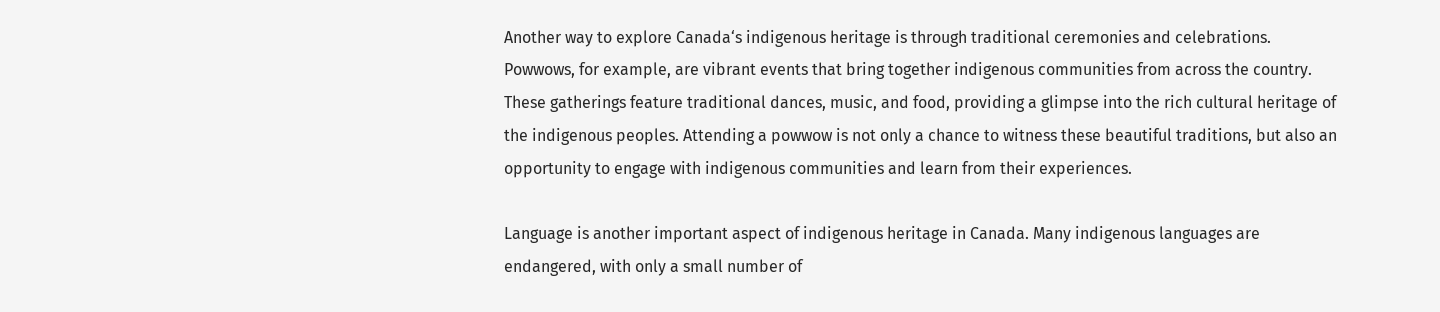Another way to explore Canada‘s indigenous heritage is through traditional ceremonies and celebrations. Powwows, for example, are vibrant events that bring together indigenous communities from across the country. These gatherings feature traditional dances, music, and food, providing a glimpse into the rich cultural heritage of the indigenous peoples. Attending a powwow is not only a chance to witness these beautiful traditions, but also an opportunity to engage with indigenous communities and learn from their experiences.

Language is another important aspect of indigenous heritage in Canada. Many indigenous languages are endangered, with only a small number of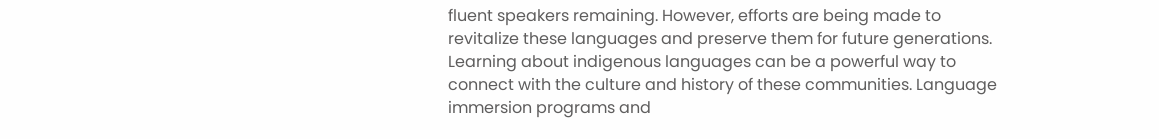fluent speakers remaining. However, efforts are being made to revitalize these languages and preserve them for future generations. Learning about indigenous languages can be a powerful way to connect with the culture and history of these communities. Language immersion programs and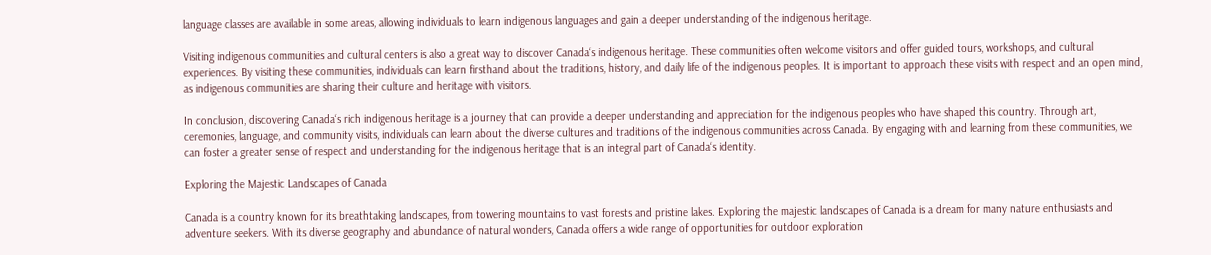language classes are available in some areas, allowing individuals to learn indigenous languages and gain a deeper understanding of the indigenous heritage.

Visiting indigenous communities and cultural centers is also a great way to discover Canada‘s indigenous heritage. These communities often welcome visitors and offer guided tours, workshops, and cultural experiences. By visiting these communities, individuals can learn firsthand about the traditions, history, and daily life of the indigenous peoples. It is important to approach these visits with respect and an open mind, as indigenous communities are sharing their culture and heritage with visitors.

In conclusion, discovering Canada‘s rich indigenous heritage is a journey that can provide a deeper understanding and appreciation for the indigenous peoples who have shaped this country. Through art, ceremonies, language, and community visits, individuals can learn about the diverse cultures and traditions of the indigenous communities across Canada. By engaging with and learning from these communities, we can foster a greater sense of respect and understanding for the indigenous heritage that is an integral part of Canada‘s identity.

Exploring the Majestic Landscapes of Canada

Canada is a country known for its breathtaking landscapes, from towering mountains to vast forests and pristine lakes. Exploring the majestic landscapes of Canada is a dream for many nature enthusiasts and adventure seekers. With its diverse geography and abundance of natural wonders, Canada offers a wide range of opportunities for outdoor exploration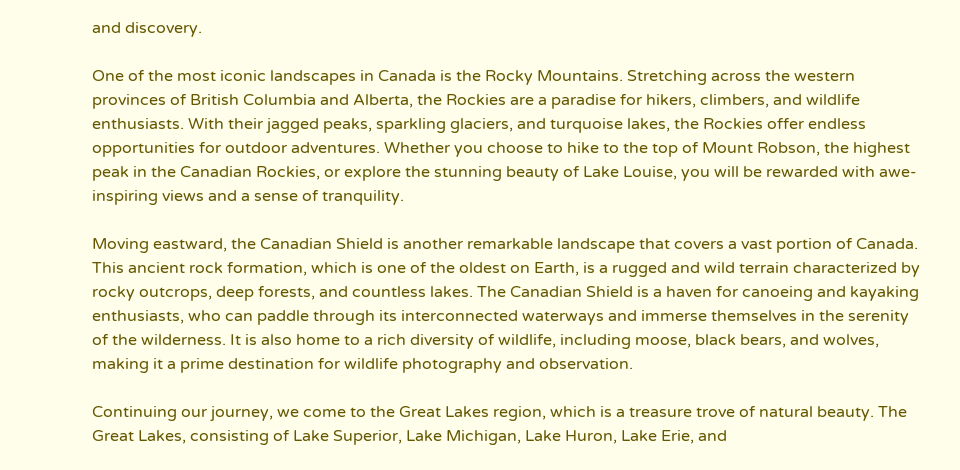and discovery.

One of the most iconic landscapes in Canada is the Rocky Mountains. Stretching across the western provinces of British Columbia and Alberta, the Rockies are a paradise for hikers, climbers, and wildlife enthusiasts. With their jagged peaks, sparkling glaciers, and turquoise lakes, the Rockies offer endless opportunities for outdoor adventures. Whether you choose to hike to the top of Mount Robson, the highest peak in the Canadian Rockies, or explore the stunning beauty of Lake Louise, you will be rewarded with awe-inspiring views and a sense of tranquility.

Moving eastward, the Canadian Shield is another remarkable landscape that covers a vast portion of Canada. This ancient rock formation, which is one of the oldest on Earth, is a rugged and wild terrain characterized by rocky outcrops, deep forests, and countless lakes. The Canadian Shield is a haven for canoeing and kayaking enthusiasts, who can paddle through its interconnected waterways and immerse themselves in the serenity of the wilderness. It is also home to a rich diversity of wildlife, including moose, black bears, and wolves, making it a prime destination for wildlife photography and observation.

Continuing our journey, we come to the Great Lakes region, which is a treasure trove of natural beauty. The Great Lakes, consisting of Lake Superior, Lake Michigan, Lake Huron, Lake Erie, and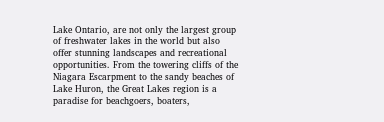Lake Ontario, are not only the largest group of freshwater lakes in the world but also offer stunning landscapes and recreational opportunities. From the towering cliffs of the Niagara Escarpment to the sandy beaches of Lake Huron, the Great Lakes region is a paradise for beachgoers, boaters,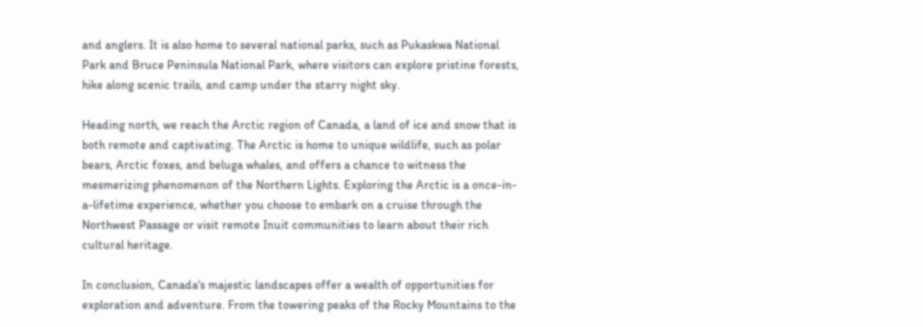and anglers. It is also home to several national parks, such as Pukaskwa National Park and Bruce Peninsula National Park, where visitors can explore pristine forests, hike along scenic trails, and camp under the starry night sky.

Heading north, we reach the Arctic region of Canada, a land of ice and snow that is both remote and captivating. The Arctic is home to unique wildlife, such as polar bears, Arctic foxes, and beluga whales, and offers a chance to witness the mesmerizing phenomenon of the Northern Lights. Exploring the Arctic is a once-in-a-lifetime experience, whether you choose to embark on a cruise through the Northwest Passage or visit remote Inuit communities to learn about their rich cultural heritage.

In conclusion, Canada‘s majestic landscapes offer a wealth of opportunities for exploration and adventure. From the towering peaks of the Rocky Mountains to the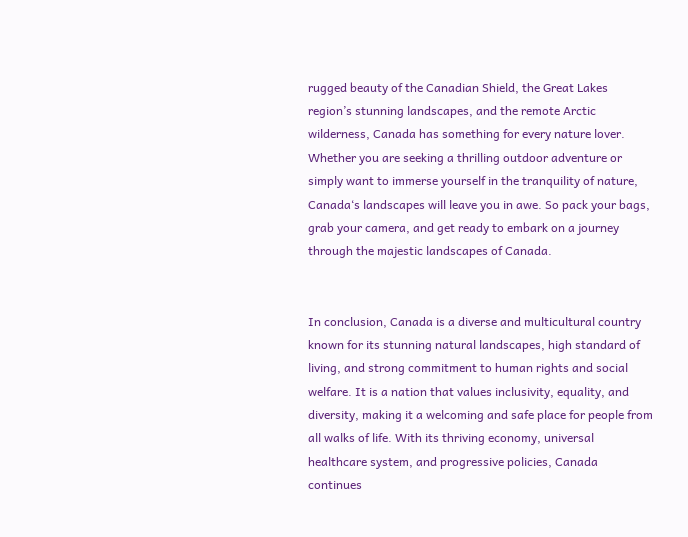rugged beauty of the Canadian Shield, the Great Lakes region’s stunning landscapes, and the remote Arctic wilderness, Canada has something for every nature lover. Whether you are seeking a thrilling outdoor adventure or simply want to immerse yourself in the tranquility of nature, Canada‘s landscapes will leave you in awe. So pack your bags, grab your camera, and get ready to embark on a journey through the majestic landscapes of Canada.


In conclusion, Canada is a diverse and multicultural country known for its stunning natural landscapes, high standard of living, and strong commitment to human rights and social welfare. It is a nation that values inclusivity, equality, and diversity, making it a welcoming and safe place for people from all walks of life. With its thriving economy, universal healthcare system, and progressive policies, Canada continues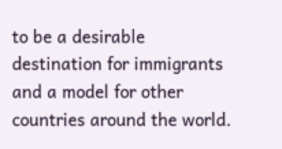to be a desirable destination for immigrants and a model for other countries around the world.